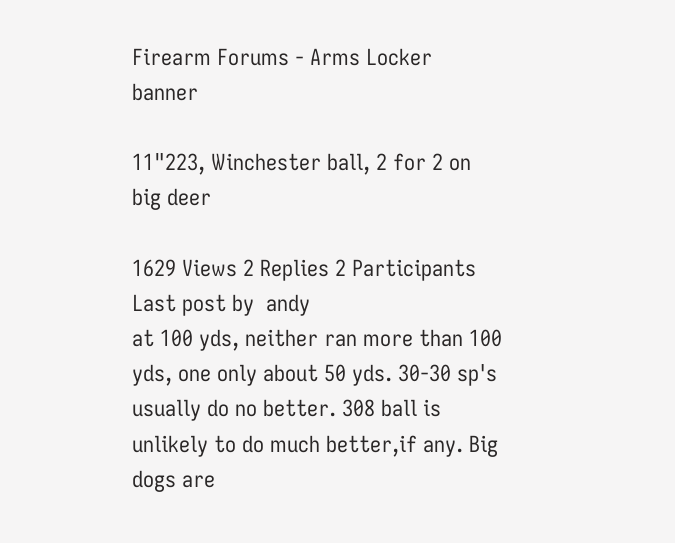Firearm Forums - Arms Locker banner

11"223, Winchester ball, 2 for 2 on big deer

1629 Views 2 Replies 2 Participants Last post by  andy
at 100 yds, neither ran more than 100 yds, one only about 50 yds. 30-30 sp's usually do no better. 308 ball is unlikely to do much better,if any. Big dogs are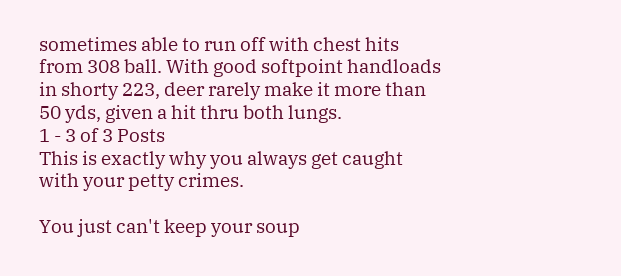sometimes able to run off with chest hits from 308 ball. With good softpoint handloads in shorty 223, deer rarely make it more than 50 yds, given a hit thru both lungs.
1 - 3 of 3 Posts
This is exactly why you always get caught with your petty crimes.

You just can't keep your soup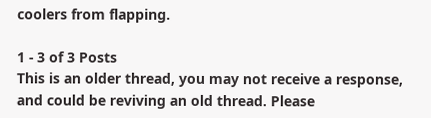coolers from flapping.

1 - 3 of 3 Posts
This is an older thread, you may not receive a response, and could be reviving an old thread. Please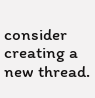consider creating a new thread.